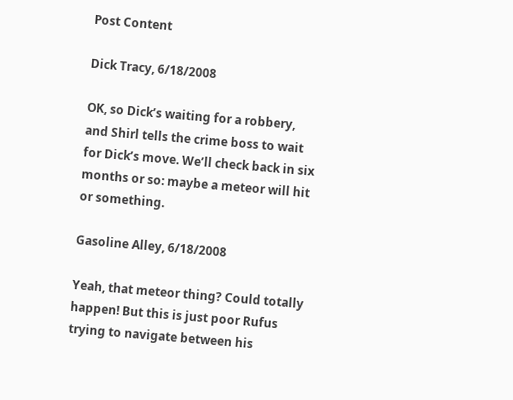Post Content

Dick Tracy, 6/18/2008

OK, so Dick’s waiting for a robbery, and Shirl tells the crime boss to wait for Dick’s move. We’ll check back in six months or so: maybe a meteor will hit or something.

Gasoline Alley, 6/18/2008

Yeah, that meteor thing? Could totally happen! But this is just poor Rufus trying to navigate between his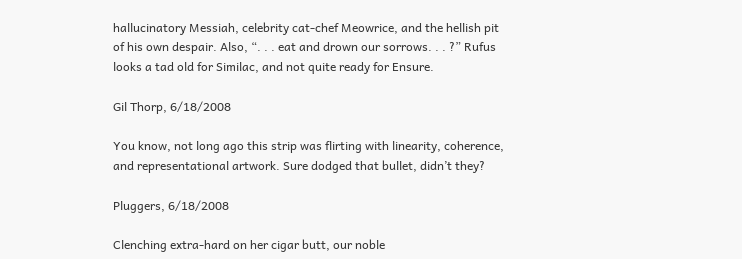hallucinatory Messiah, celebrity cat-chef Meowrice, and the hellish pit of his own despair. Also, “. . . eat and drown our sorrows. . . ?” Rufus looks a tad old for Similac, and not quite ready for Ensure.

Gil Thorp, 6/18/2008

You know, not long ago this strip was flirting with linearity, coherence, and representational artwork. Sure dodged that bullet, didn’t they?

Pluggers, 6/18/2008

Clenching extra-hard on her cigar butt, our noble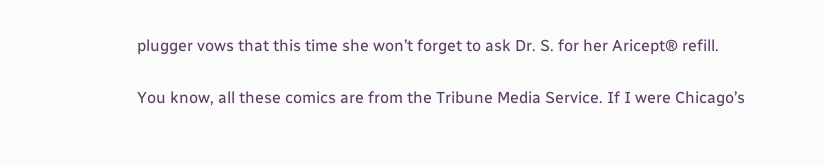plugger vows that this time she won’t forget to ask Dr. S. for her Aricept® refill.

You know, all these comics are from the Tribune Media Service. If I were Chicago’s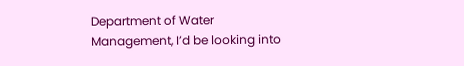Department of Water Management, I’d be looking into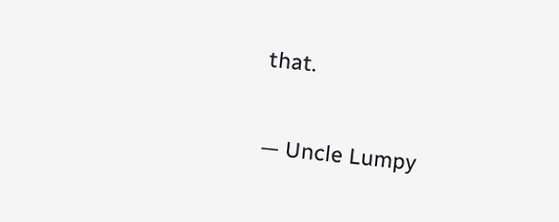that.

— Uncle Lumpy